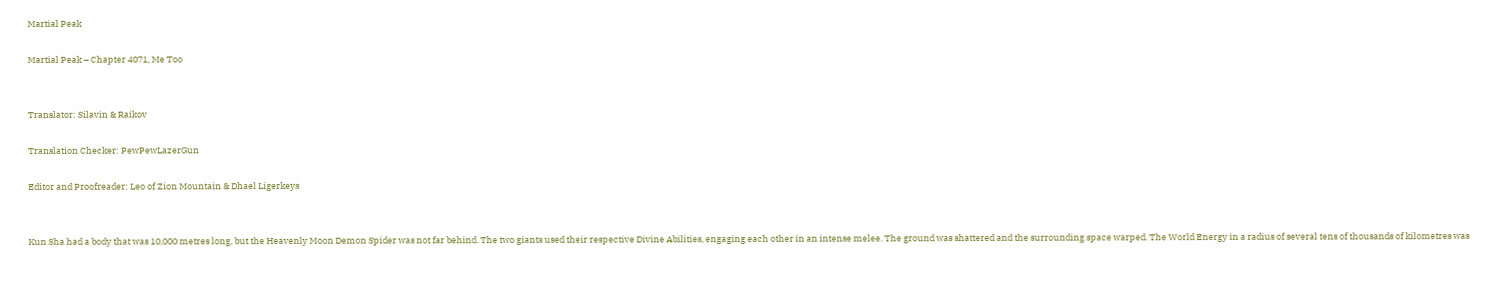Martial Peak

Martial Peak – Chapter 4071, Me Too


Translator: Silavin & Raikov

Translation Checker: PewPewLazerGun

Editor and Proofreader: Leo of Zion Mountain & Dhael Ligerkeys


Kun Sha had a body that was 10,000 metres long, but the Heavenly Moon Demon Spider was not far behind. The two giants used their respective Divine Abilities, engaging each other in an intense melee. The ground was shattered and the surrounding space warped. The World Energy in a radius of several tens of thousands of kilometres was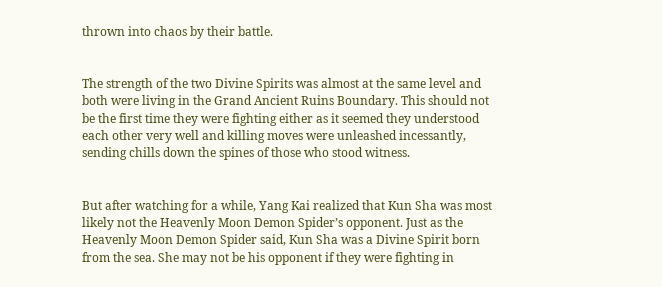thrown into chaos by their battle.


The strength of the two Divine Spirits was almost at the same level and both were living in the Grand Ancient Ruins Boundary. This should not be the first time they were fighting either as it seemed they understood each other very well and killing moves were unleashed incessantly, sending chills down the spines of those who stood witness.


But after watching for a while, Yang Kai realized that Kun Sha was most likely not the Heavenly Moon Demon Spider’s opponent. Just as the Heavenly Moon Demon Spider said, Kun Sha was a Divine Spirit born from the sea. She may not be his opponent if they were fighting in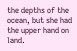the depths of the ocean, but she had the upper hand on land.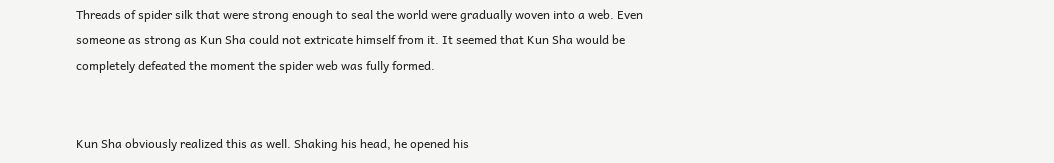Threads of spider silk that were strong enough to seal the world were gradually woven into a web. Even someone as strong as Kun Sha could not extricate himself from it. It seemed that Kun Sha would be completely defeated the moment the spider web was fully formed.


Kun Sha obviously realized this as well. Shaking his head, he opened his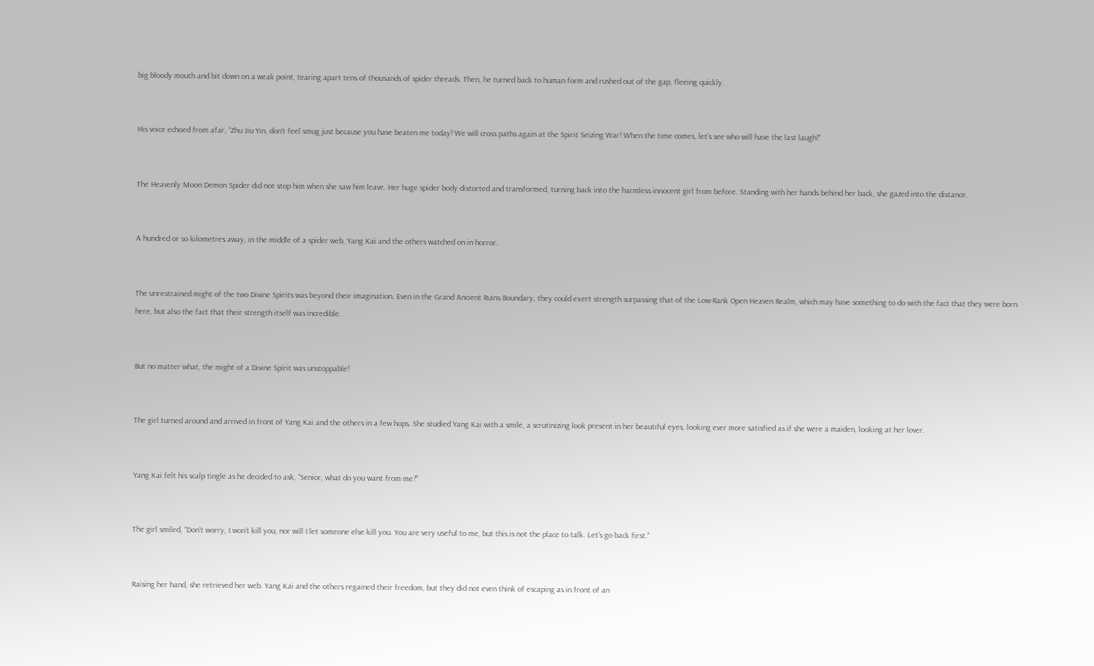big bloody mouth and bit down on a weak point, tearing apart tens of thousands of spider threads. Then, he turned back to human form and rushed out of the gap, fleeing quickly.


His voice echoed from afar, “Zhu Jiu Yin, don’t feel smug just because you have beaten me today! We will cross paths again at the Spirit Seizing War! When the time comes, let’s see who will have the last laugh!”


The Heavenly Moon Demon Spider did not stop him when she saw him leave. Her huge spider body distorted and transformed, turning back into the harmless innocent girl from before. Standing with her hands behind her back, she gazed into the distance.


A hundred or so kilometres away, in the middle of a spider web, Yang Kai and the others watched on in horror.


The unrestrained might of the two Divine Spirits was beyond their imagination. Even in the Grand Ancient Ruins Boundary, they could exert strength surpassing that of the Low-Rank Open Heaven Realm, which may have something to do with the fact that they were born here, but also the fact that their strength itself was incredible.


But no matter what, the might of a Divine Spirit was unstoppable!


The girl turned around and arrived in front of Yang Kai and the others in a few hops. She studied Yang Kai with a smile, a scrutinizing look present in her beautiful eyes, looking ever more satisfied as if she were a maiden, looking at her lover.


Yang Kai felt his scalp tingle as he decided to ask, “Senior, what do you want from me?”


The girl smiled, “Don’t worry, I won’t kill you, nor will I let someone else kill you. You are very useful to me, but this is not the place to talk. Let’s go back first.”


Raising her hand, she retrieved her web. Yang Kai and the others regained their freedom, but they did not even think of escaping as in front of an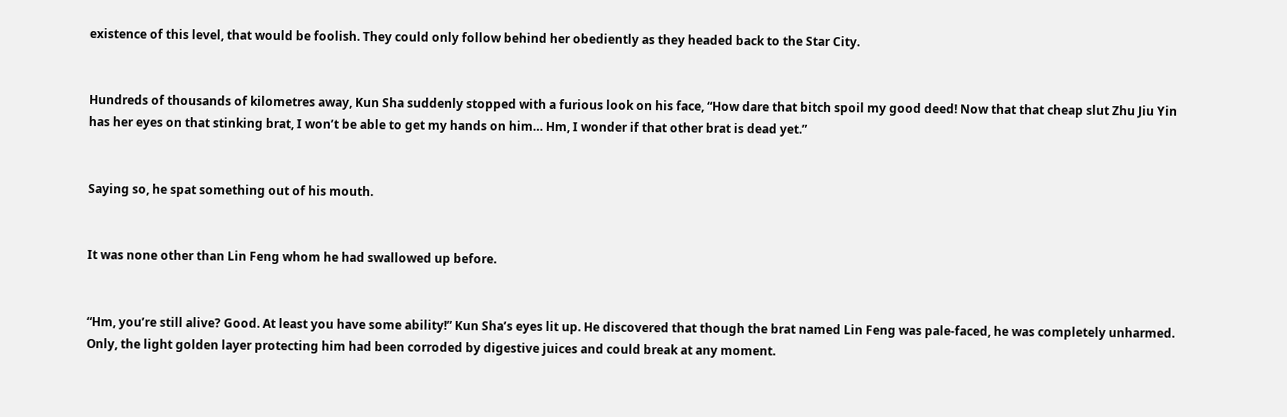existence of this level, that would be foolish. They could only follow behind her obediently as they headed back to the Star City.


Hundreds of thousands of kilometres away, Kun Sha suddenly stopped with a furious look on his face, “How dare that bitch spoil my good deed! Now that that cheap slut Zhu Jiu Yin has her eyes on that stinking brat, I won’t be able to get my hands on him… Hm, I wonder if that other brat is dead yet.”


Saying so, he spat something out of his mouth.


It was none other than Lin Feng whom he had swallowed up before.


“Hm, you’re still alive? Good. At least you have some ability!” Kun Sha’s eyes lit up. He discovered that though the brat named Lin Feng was pale-faced, he was completely unharmed. Only, the light golden layer protecting him had been corroded by digestive juices and could break at any moment.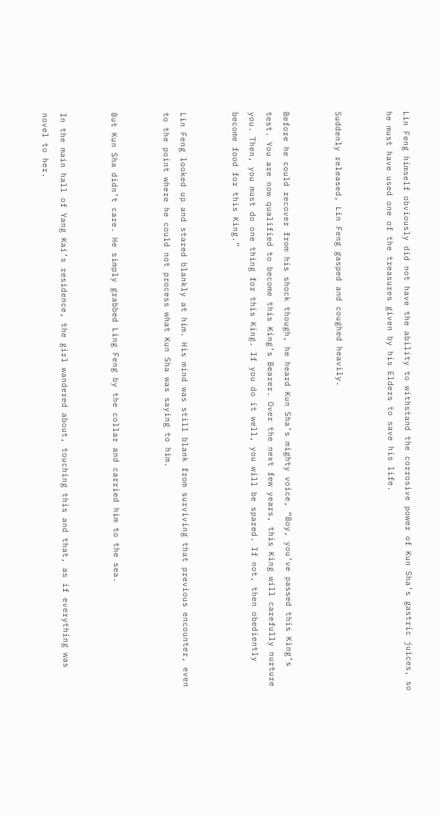Lin Feng himself obviously did not have the ability to withstand the corrosive power of Kun Sha’s gastric juices, so he must have used one of the treasures given by his Elders to save his life.


Suddenly released, Lin Feng gasped and coughed heavily.


Before he could recover from his shock though, he heard Kun Sha’s mighty voice, “Boy, you’ve passed this King’s test. You are now qualified to become this King’s Bearer. Over the next few years, this King will carefully nurture you. Then, you must do one thing for this King. If you do it well, you will be spared. If not, then obediently become food for this King.”


Lin Feng looked up and stared blankly at him. His mind was still blank from surviving that previous encounter, even to the point where he could not process what Kun Sha was saying to him.


But Kun Sha didn’t care. He simply grabbed Ling Feng by the collar and carried him to the sea.


In the main hall of Yang Kai’s residence, the girl wandered about, touching this and that, as if everything was novel to her.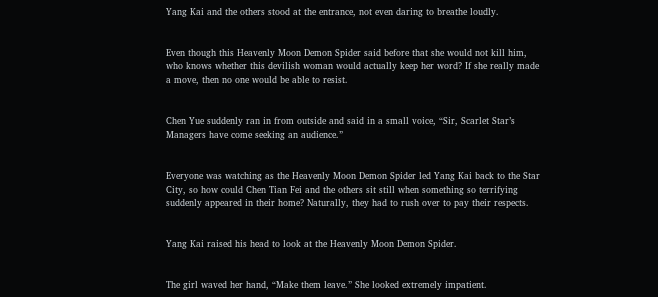Yang Kai and the others stood at the entrance, not even daring to breathe loudly.


Even though this Heavenly Moon Demon Spider said before that she would not kill him, who knows whether this devilish woman would actually keep her word? If she really made a move, then no one would be able to resist.


Chen Yue suddenly ran in from outside and said in a small voice, “Sir, Scarlet Star’s Managers have come seeking an audience.”


Everyone was watching as the Heavenly Moon Demon Spider led Yang Kai back to the Star City, so how could Chen Tian Fei and the others sit still when something so terrifying suddenly appeared in their home? Naturally, they had to rush over to pay their respects.


Yang Kai raised his head to look at the Heavenly Moon Demon Spider.


The girl waved her hand, “Make them leave.” She looked extremely impatient.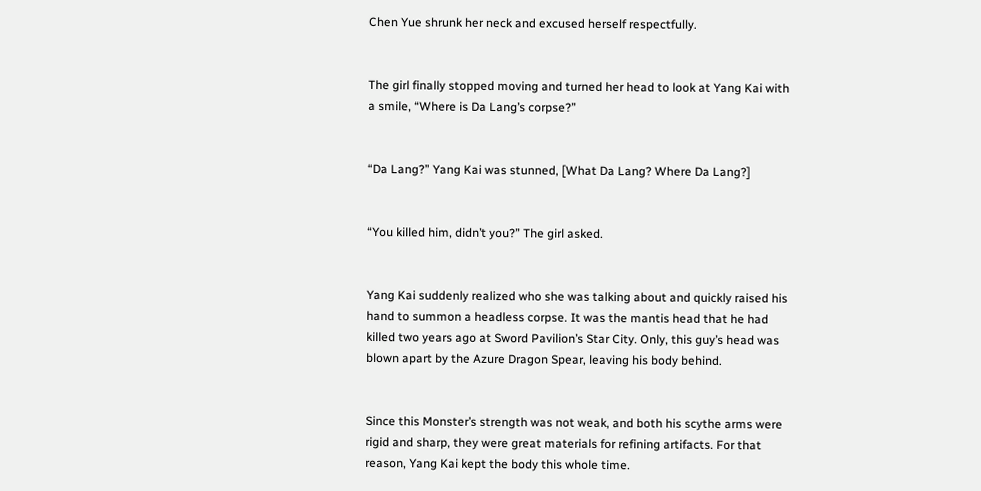Chen Yue shrunk her neck and excused herself respectfully.


The girl finally stopped moving and turned her head to look at Yang Kai with a smile, “Where is Da Lang’s corpse?”


“Da Lang?” Yang Kai was stunned, [What Da Lang? Where Da Lang?]


“You killed him, didn’t you?” The girl asked.


Yang Kai suddenly realized who she was talking about and quickly raised his hand to summon a headless corpse. It was the mantis head that he had killed two years ago at Sword Pavilion’s Star City. Only, this guy’s head was blown apart by the Azure Dragon Spear, leaving his body behind.


Since this Monster’s strength was not weak, and both his scythe arms were rigid and sharp, they were great materials for refining artifacts. For that reason, Yang Kai kept the body this whole time.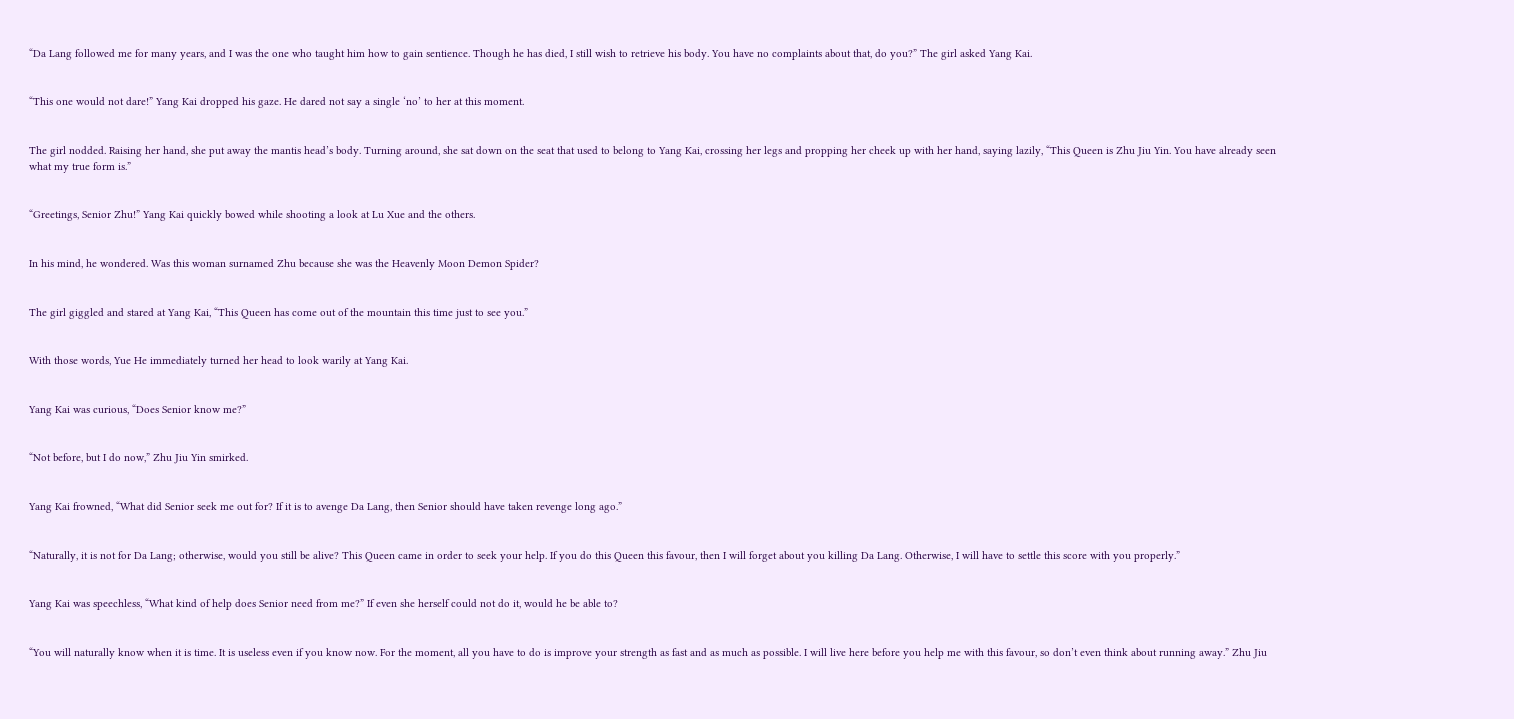“Da Lang followed me for many years, and I was the one who taught him how to gain sentience. Though he has died, I still wish to retrieve his body. You have no complaints about that, do you?” The girl asked Yang Kai.


“This one would not dare!” Yang Kai dropped his gaze. He dared not say a single ‘no’ to her at this moment.


The girl nodded. Raising her hand, she put away the mantis head’s body. Turning around, she sat down on the seat that used to belong to Yang Kai, crossing her legs and propping her cheek up with her hand, saying lazily, “This Queen is Zhu Jiu Yin. You have already seen what my true form is.”


“Greetings, Senior Zhu!” Yang Kai quickly bowed while shooting a look at Lu Xue and the others.


In his mind, he wondered. Was this woman surnamed Zhu because she was the Heavenly Moon Demon Spider?


The girl giggled and stared at Yang Kai, “This Queen has come out of the mountain this time just to see you.”


With those words, Yue He immediately turned her head to look warily at Yang Kai.


Yang Kai was curious, “Does Senior know me?”


“Not before, but I do now,” Zhu Jiu Yin smirked.


Yang Kai frowned, “What did Senior seek me out for? If it is to avenge Da Lang, then Senior should have taken revenge long ago.”


“Naturally, it is not for Da Lang; otherwise, would you still be alive? This Queen came in order to seek your help. If you do this Queen this favour, then I will forget about you killing Da Lang. Otherwise, I will have to settle this score with you properly.”


Yang Kai was speechless, “What kind of help does Senior need from me?” If even she herself could not do it, would he be able to?


“You will naturally know when it is time. It is useless even if you know now. For the moment, all you have to do is improve your strength as fast and as much as possible. I will live here before you help me with this favour, so don’t even think about running away.” Zhu Jiu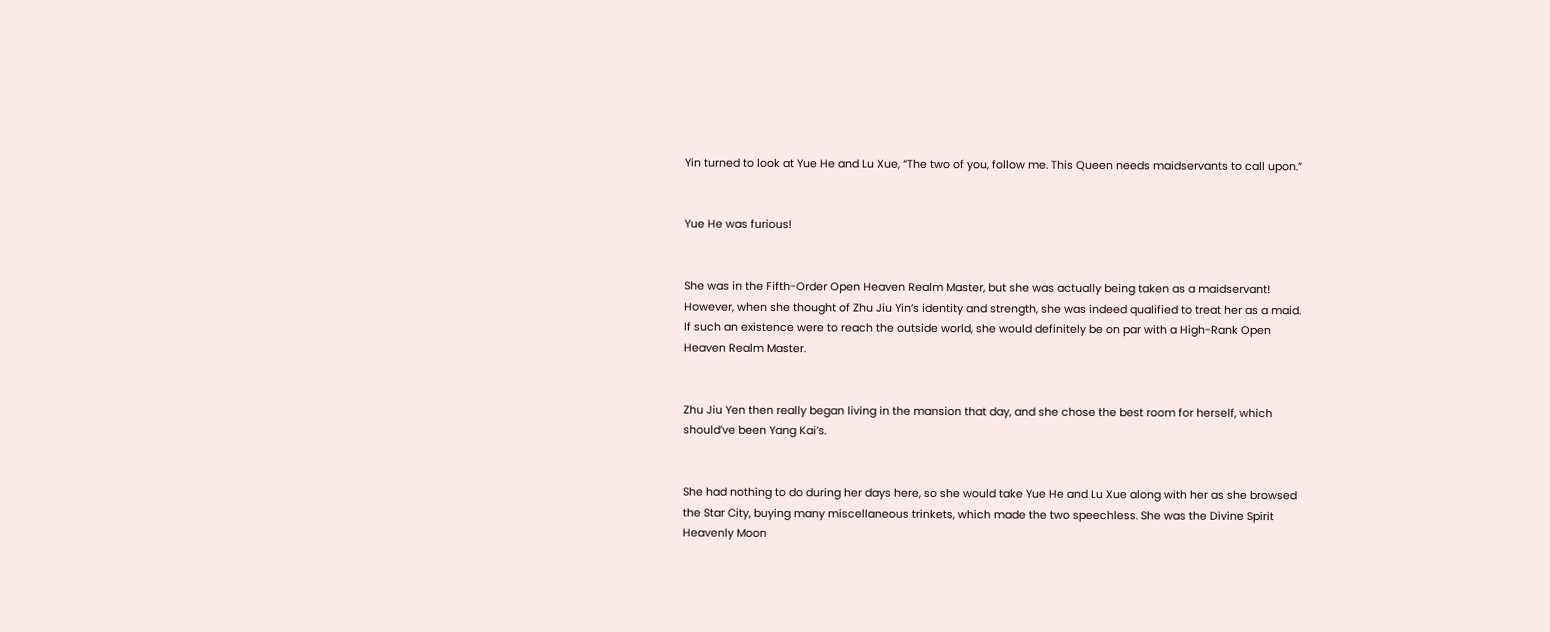Yin turned to look at Yue He and Lu Xue, “The two of you, follow me. This Queen needs maidservants to call upon.”


Yue He was furious!


She was in the Fifth-Order Open Heaven Realm Master, but she was actually being taken as a maidservant! However, when she thought of Zhu Jiu Yin’s identity and strength, she was indeed qualified to treat her as a maid. If such an existence were to reach the outside world, she would definitely be on par with a High-Rank Open Heaven Realm Master.


Zhu Jiu Yen then really began living in the mansion that day, and she chose the best room for herself, which should’ve been Yang Kai’s.


She had nothing to do during her days here, so she would take Yue He and Lu Xue along with her as she browsed the Star City, buying many miscellaneous trinkets, which made the two speechless. She was the Divine Spirit Heavenly Moon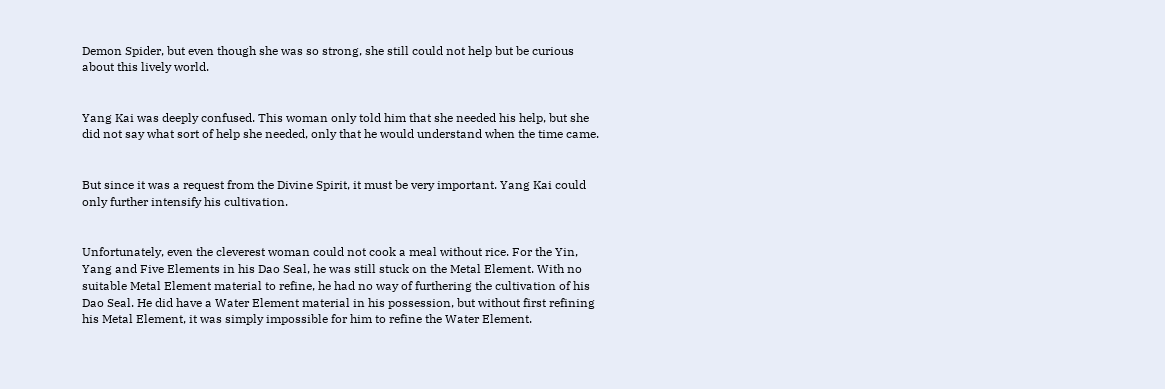Demon Spider, but even though she was so strong, she still could not help but be curious about this lively world.


Yang Kai was deeply confused. This woman only told him that she needed his help, but she did not say what sort of help she needed, only that he would understand when the time came.


But since it was a request from the Divine Spirit, it must be very important. Yang Kai could only further intensify his cultivation.


Unfortunately, even the cleverest woman could not cook a meal without rice. For the Yin, Yang and Five Elements in his Dao Seal, he was still stuck on the Metal Element. With no suitable Metal Element material to refine, he had no way of furthering the cultivation of his Dao Seal. He did have a Water Element material in his possession, but without first refining his Metal Element, it was simply impossible for him to refine the Water Element.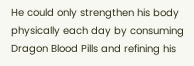He could only strengthen his body physically each day by consuming Dragon Blood Pills and refining his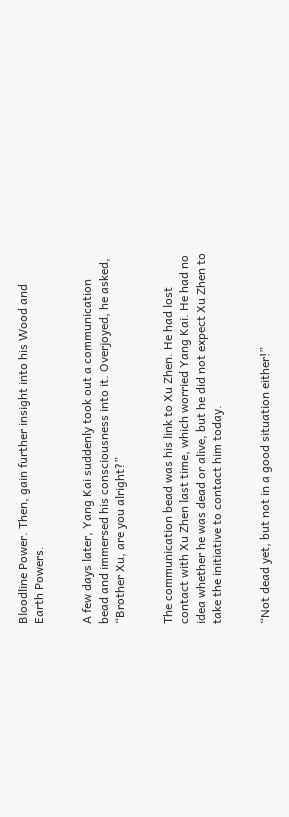Bloodline Power. Then, gain further insight into his Wood and Earth Powers.


A few days later, Yang Kai suddenly took out a communication bead and immersed his consciousness into it. Overjoyed, he asked, “Brother Xu, are you alright?”


The communication bead was his link to Xu Zhen. He had lost contact with Xu Zhen last time, which worried Yang Kai. He had no idea whether he was dead or alive, but he did not expect Xu Zhen to take the initiative to contact him today.


“Not dead yet, but not in a good situation either!”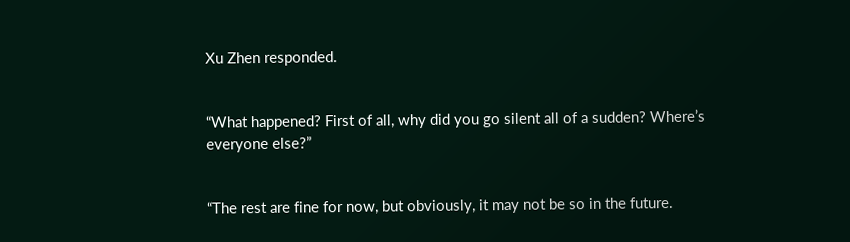Xu Zhen responded.


“What happened? First of all, why did you go silent all of a sudden? Where’s everyone else?”


“The rest are fine for now, but obviously, it may not be so in the future.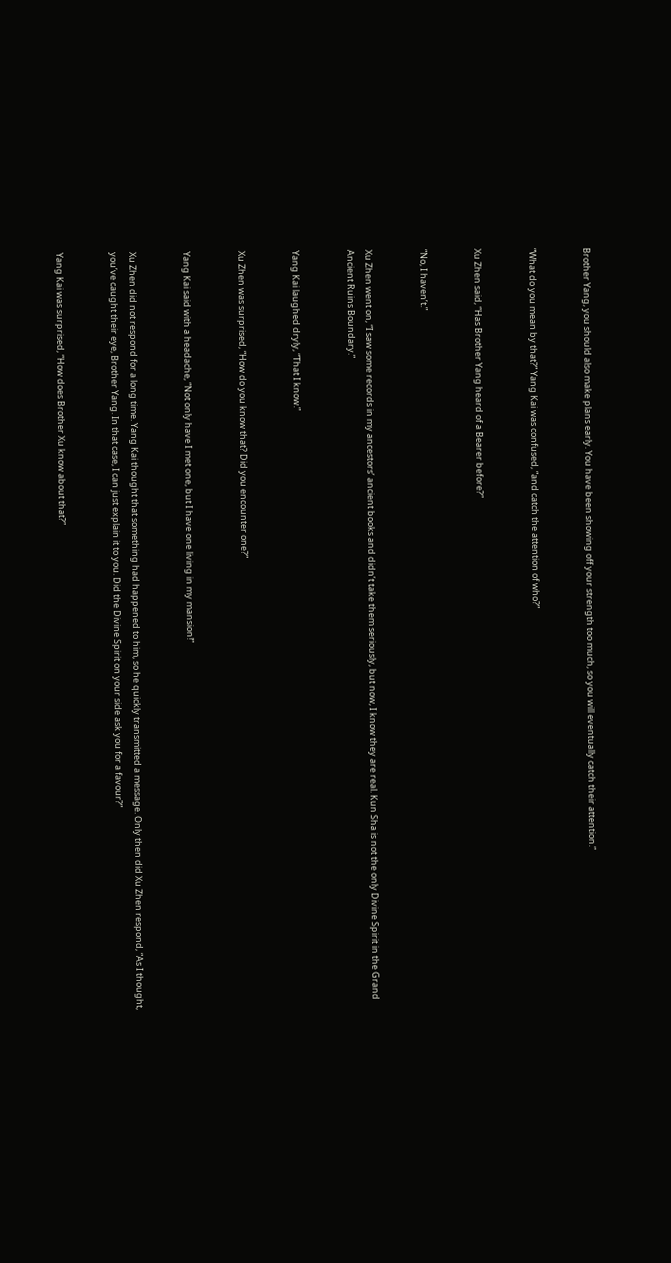Brother Yang, you should also make plans early. You have been showing off your strength too much, so you will eventually catch their attention.”


“What do you mean by that?” Yang Kai was confused, “and catch the attention of who?”


Xu Zhen said, “Has Brother Yang heard of a Bearer before?”


“No, I haven’t.”


Xu Zhen went on, “I saw some records in my ancestors’ ancient books and didn’t take them seriously, but now, I know they are real. Kun Sha is not the only Divine Spirit in the Grand Ancient Ruins Boundary.”


Yang Kai laughed dryly, “That I know.”


Xu Zhen was surprised, “How do you know that? Did you encounter one?”


Yang Kai said with a headache, “Not only have I met one, but I have one living in my mansion!”


Xu Zhen did not respond for a long time. Yang Kai thought that something had happened to him, so he quickly transmitted a message. Only then did Xu Zhen respond, “As I thought, you’ve caught their eye, Brother Yang. In that case, I can just explain it to you. Did the Divine Spirit on your side ask you for a favour?”


Yang Kai was surprised, “How does Brother Xu know about that?”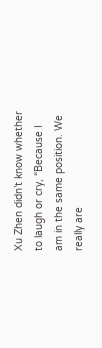Xu Zhen didn’t know whether to laugh or cry, “Because I am in the same position. We really are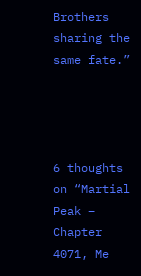Brothers sharing the same fate.”




6 thoughts on “Martial Peak – Chapter 4071, Me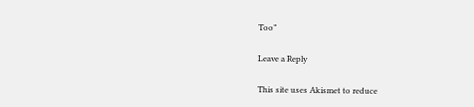Too”

Leave a Reply

This site uses Akismet to reduce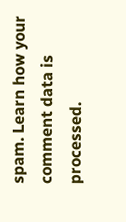spam. Learn how your comment data is processed.